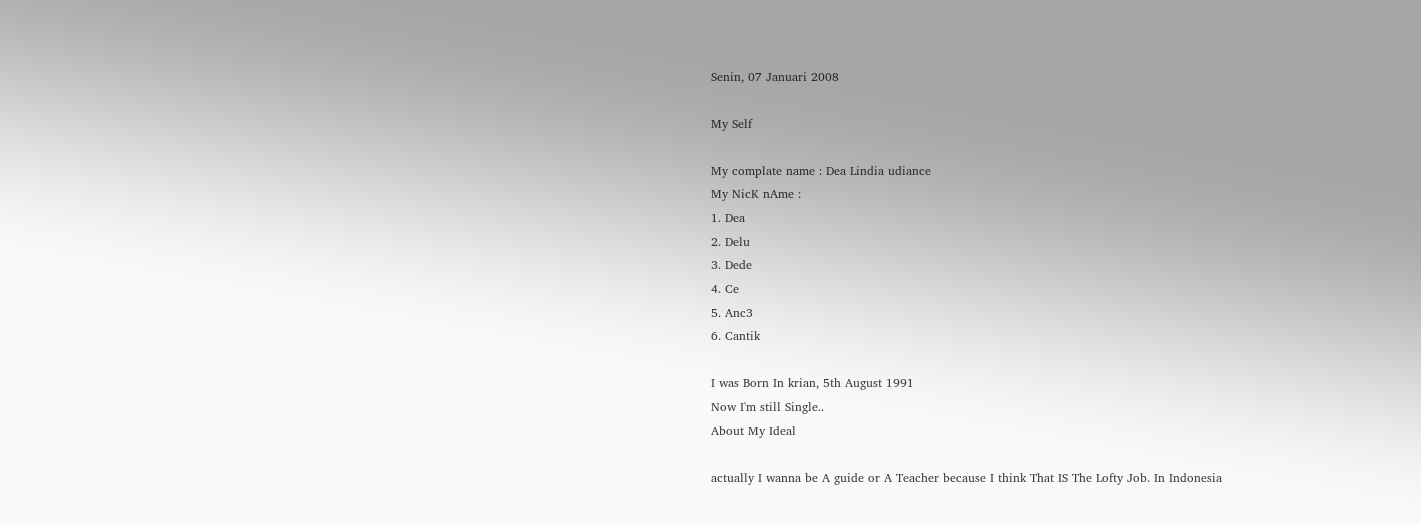Senin, 07 Januari 2008

My Self

My complate name : Dea Lindia udiance
My NicK nAme :
1. Dea
2. Delu
3. Dede
4. Ce
5. Anc3
6. Cantik

I was Born In krian, 5th August 1991
Now I'm still Single..
About My Ideal

actually I wanna be A guide or A Teacher because I think That IS The Lofty Job. In Indonesia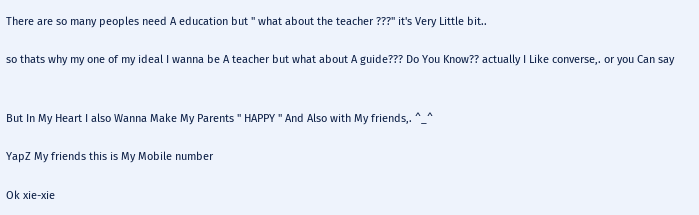There are so many peoples need A education but " what about the teacher ???" it's Very Little bit..

so thats why my one of my ideal I wanna be A teacher but what about A guide??? Do You Know?? actually I Like converse,. or you Can say


But In My Heart I also Wanna Make My Parents " HAPPY " And Also with My friends,. ^_^

YapZ My friends this is My Mobile number

Ok xie-xie